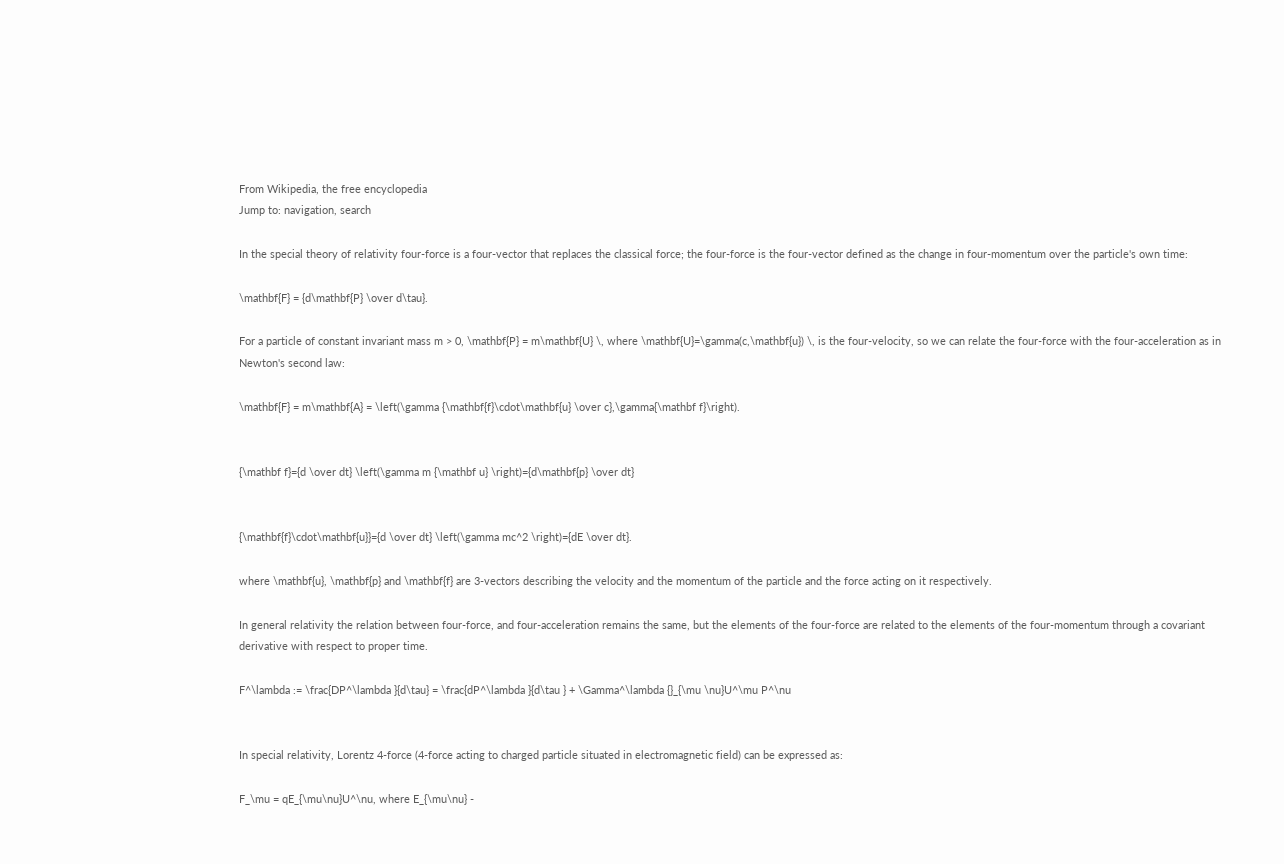From Wikipedia, the free encyclopedia
Jump to: navigation, search

In the special theory of relativity four-force is a four-vector that replaces the classical force; the four-force is the four-vector defined as the change in four-momentum over the particle's own time:

\mathbf{F} = {d\mathbf{P} \over d\tau}.

For a particle of constant invariant mass m > 0, \mathbf{P} = m\mathbf{U} \, where \mathbf{U}=\gamma(c,\mathbf{u}) \, is the four-velocity, so we can relate the four-force with the four-acceleration as in Newton's second law:

\mathbf{F} = m\mathbf{A} = \left(\gamma {\mathbf{f}\cdot\mathbf{u} \over c},\gamma{\mathbf f}\right).


{\mathbf f}={d \over dt} \left(\gamma m {\mathbf u} \right)={d\mathbf{p} \over dt}


{\mathbf{f}\cdot\mathbf{u}}={d \over dt} \left(\gamma mc^2 \right)={dE \over dt}.

where \mathbf{u}, \mathbf{p} and \mathbf{f} are 3-vectors describing the velocity and the momentum of the particle and the force acting on it respectively.

In general relativity the relation between four-force, and four-acceleration remains the same, but the elements of the four-force are related to the elements of the four-momentum through a covariant derivative with respect to proper time.

F^\lambda := \frac{DP^\lambda }{d\tau} = \frac{dP^\lambda }{d\tau } + \Gamma^\lambda {}_{\mu \nu}U^\mu P^\nu


In special relativity, Lorentz 4-force (4-force acting to charged particle situated in electromagnetic field) can be expressed as:

F_\mu = qE_{\mu\nu}U^\nu, where E_{\mu\nu} -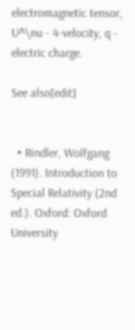electromagnetic tensor, U^\nu - 4-velocity, q - electric charge.

See also[edit]


  • Rindler, Wolfgang (1991). Introduction to Special Relativity (2nd ed.). Oxford: Oxford University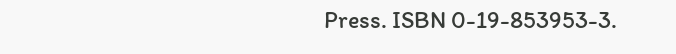Press. ISBN 0-19-853953-3.